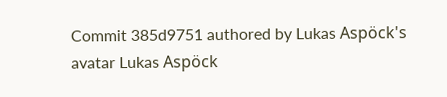Commit 385d9751 authored by Lukas Aspöck's avatar Lukas Aspöck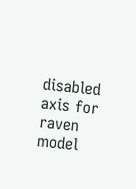disabled axis for raven model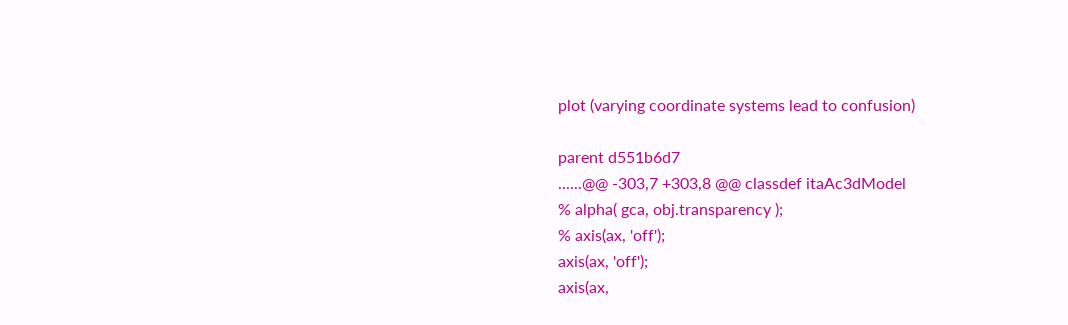plot (varying coordinate systems lead to confusion)

parent d551b6d7
......@@ -303,7 +303,8 @@ classdef itaAc3dModel
% alpha( gca, obj.transparency );
% axis(ax, 'off');
axis(ax, 'off');
axis(ax,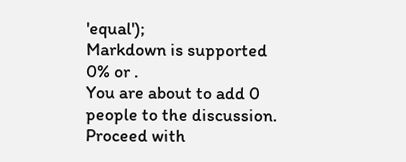'equal');
Markdown is supported
0% or .
You are about to add 0 people to the discussion. Proceed with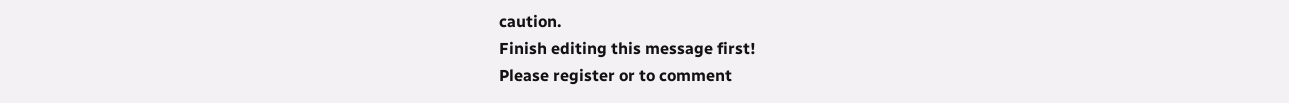caution.
Finish editing this message first!
Please register or to comment